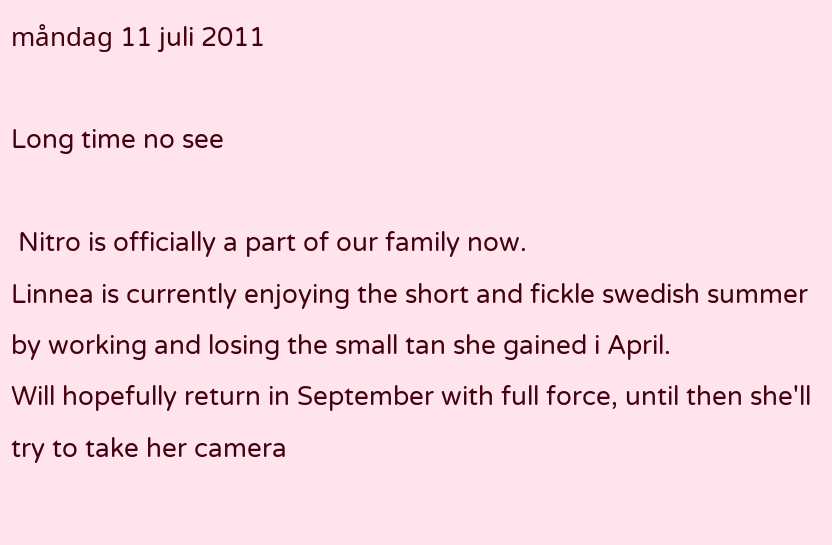måndag 11 juli 2011

Long time no see

 Nitro is officially a part of our family now.
Linnea is currently enjoying the short and fickle swedish summer by working and losing the small tan she gained i April.
Will hopefully return in September with full force, until then she'll try to take her camera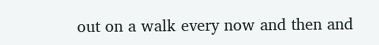out on a walk every now and then and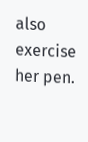also exercise her pen.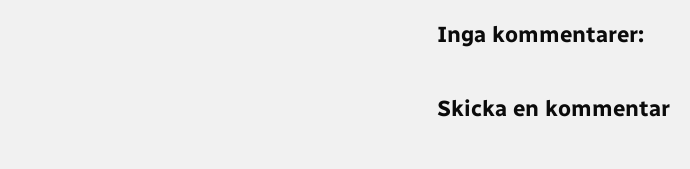Inga kommentarer:

Skicka en kommentar